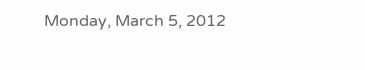Monday, March 5, 2012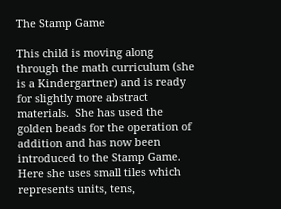The Stamp Game

This child is moving along  through the math curriculum (she is a Kindergartner) and is ready for slightly more abstract materials.  She has used the golden beads for the operation of addition and has now been introduced to the Stamp Game.  Here she uses small tiles which represents units, tens,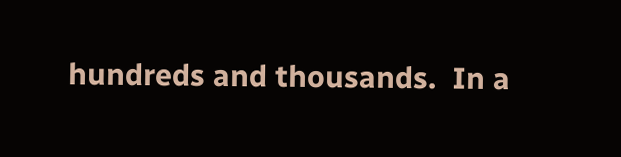hundreds and thousands.  In a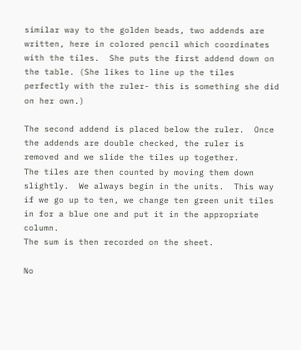similar way to the golden beads, two addends are written, here in colored pencil which coordinates with the tiles.  She puts the first addend down on the table. (She likes to line up the tiles perfectly with the ruler- this is something she did on her own.)

The second addend is placed below the ruler.  Once the addends are double checked, the ruler is removed and we slide the tiles up together.
The tiles are then counted by moving them down slightly.  We always begin in the units.  This way if we go up to ten, we change ten green unit tiles in for a blue one and put it in the appropriate column.
The sum is then recorded on the sheet.

No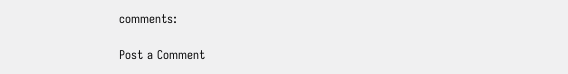comments:

Post a Comment